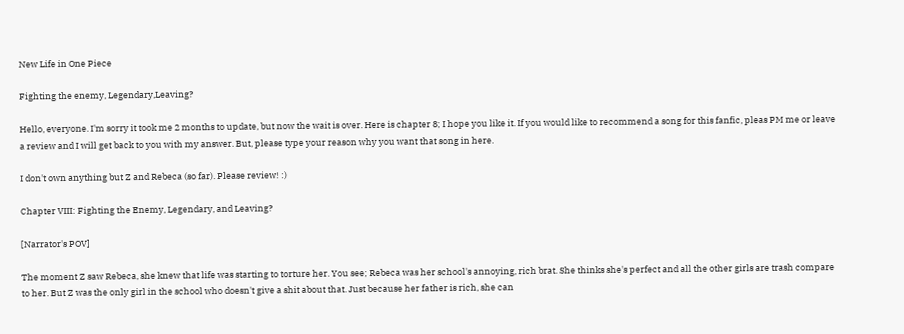New Life in One Piece

Fighting the enemy, Legendary,Leaving?

Hello, everyone. I'm sorry it took me 2 months to update, but now the wait is over. Here is chapter 8; I hope you like it. If you would like to recommend a song for this fanfic, pleas PM me or leave a review and I will get back to you with my answer. But, please type your reason why you want that song in here.

I don't own anything but Z and Rebeca (so far). Please review! :)

Chapter VIII: Fighting the Enemy, Legendary, and Leaving?

[Narrator's POV]

The moment Z saw Rebeca, she knew that life was starting to torture her. You see; Rebeca was her school's annoying, rich brat. She thinks she's perfect and all the other girls are trash compare to her. But Z was the only girl in the school who doesn't give a shit about that. Just because her father is rich, she can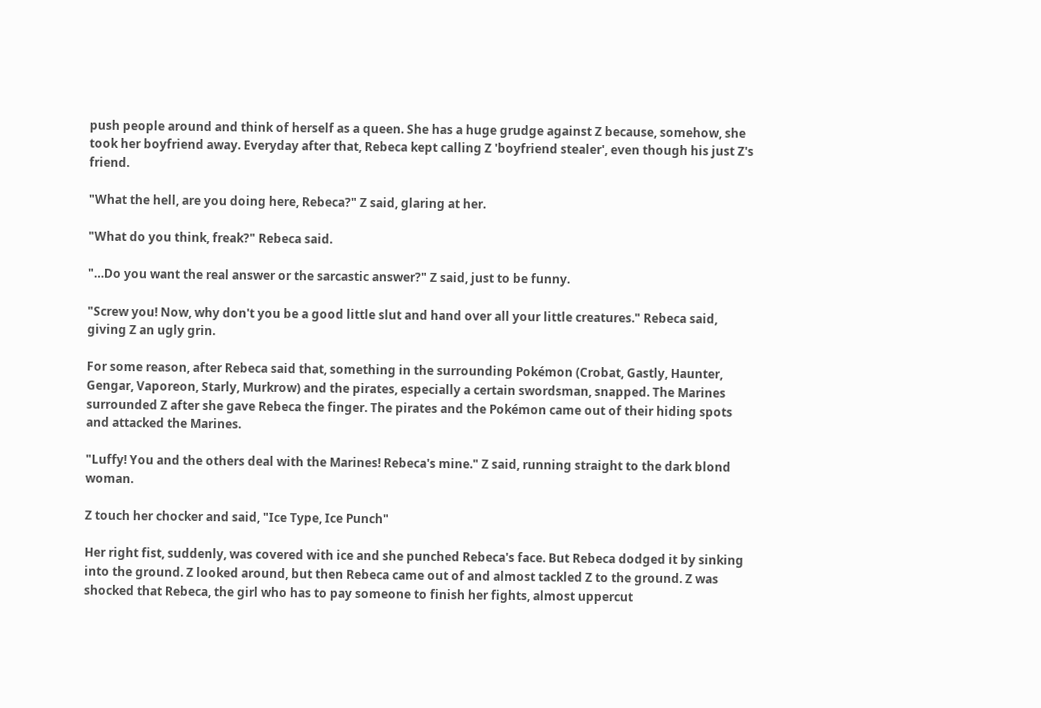push people around and think of herself as a queen. She has a huge grudge against Z because, somehow, she took her boyfriend away. Everyday after that, Rebeca kept calling Z 'boyfriend stealer', even though his just Z's friend.

"What the hell, are you doing here, Rebeca?" Z said, glaring at her.

"What do you think, freak?" Rebeca said.

"…Do you want the real answer or the sarcastic answer?" Z said, just to be funny.

"Screw you! Now, why don't you be a good little slut and hand over all your little creatures." Rebeca said, giving Z an ugly grin.

For some reason, after Rebeca said that, something in the surrounding Pokémon (Crobat, Gastly, Haunter, Gengar, Vaporeon, Starly, Murkrow) and the pirates, especially a certain swordsman, snapped. The Marines surrounded Z after she gave Rebeca the finger. The pirates and the Pokémon came out of their hiding spots and attacked the Marines.

"Luffy! You and the others deal with the Marines! Rebeca's mine." Z said, running straight to the dark blond woman.

Z touch her chocker and said, "Ice Type, Ice Punch"

Her right fist, suddenly, was covered with ice and she punched Rebeca's face. But Rebeca dodged it by sinking into the ground. Z looked around, but then Rebeca came out of and almost tackled Z to the ground. Z was shocked that Rebeca, the girl who has to pay someone to finish her fights, almost uppercut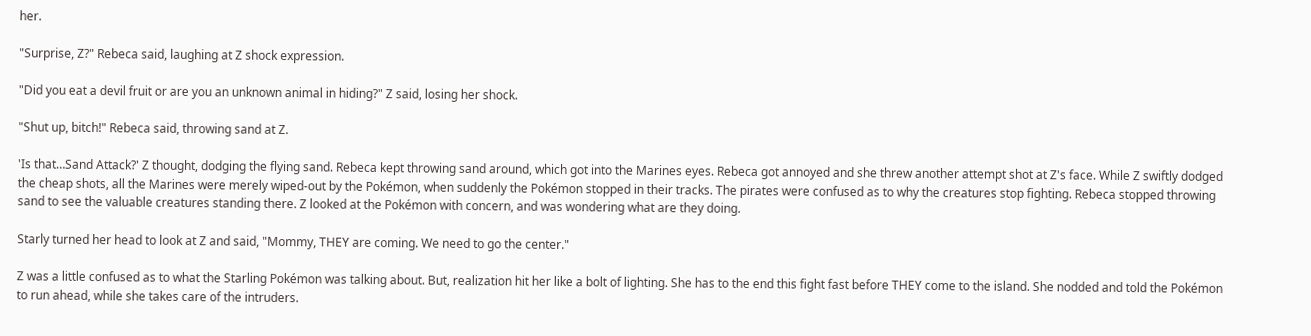her.

"Surprise, Z?" Rebeca said, laughing at Z shock expression.

"Did you eat a devil fruit or are you an unknown animal in hiding?" Z said, losing her shock.

"Shut up, bitch!" Rebeca said, throwing sand at Z.

'Is that…Sand Attack?' Z thought, dodging the flying sand. Rebeca kept throwing sand around, which got into the Marines eyes. Rebeca got annoyed and she threw another attempt shot at Z's face. While Z swiftly dodged the cheap shots, all the Marines were merely wiped-out by the Pokémon, when suddenly the Pokémon stopped in their tracks. The pirates were confused as to why the creatures stop fighting. Rebeca stopped throwing sand to see the valuable creatures standing there. Z looked at the Pokémon with concern, and was wondering what are they doing.

Starly turned her head to look at Z and said, "Mommy, THEY are coming. We need to go the center."

Z was a little confused as to what the Starling Pokémon was talking about. But, realization hit her like a bolt of lighting. She has to the end this fight fast before THEY come to the island. She nodded and told the Pokémon to run ahead, while she takes care of the intruders.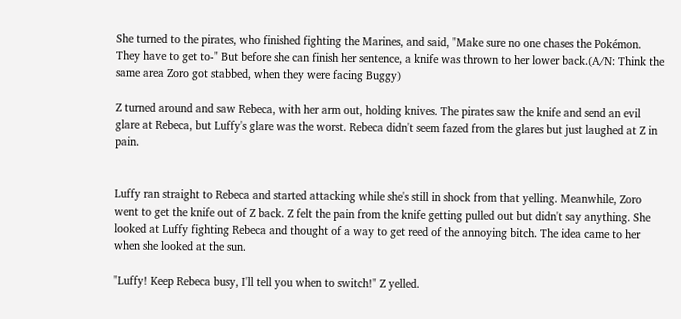She turned to the pirates, who finished fighting the Marines, and said, "Make sure no one chases the Pokémon. They have to get to-" But before she can finish her sentence, a knife was thrown to her lower back.(A/N: Think the same area Zoro got stabbed, when they were facing Buggy)

Z turned around and saw Rebeca, with her arm out, holding knives. The pirates saw the knife and send an evil glare at Rebeca, but Luffy's glare was the worst. Rebeca didn't seem fazed from the glares but just laughed at Z in pain.


Luffy ran straight to Rebeca and started attacking while she's still in shock from that yelling. Meanwhile, Zoro went to get the knife out of Z back. Z felt the pain from the knife getting pulled out but didn't say anything. She looked at Luffy fighting Rebeca and thought of a way to get reed of the annoying bitch. The idea came to her when she looked at the sun.

"Luffy! Keep Rebeca busy, I'll tell you when to switch!" Z yelled.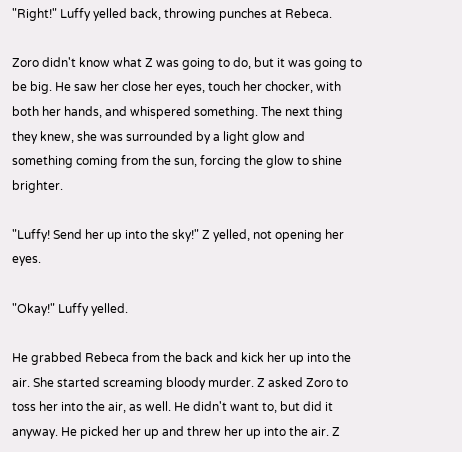"Right!" Luffy yelled back, throwing punches at Rebeca.

Zoro didn't know what Z was going to do, but it was going to be big. He saw her close her eyes, touch her chocker, with both her hands, and whispered something. The next thing they knew, she was surrounded by a light glow and something coming from the sun, forcing the glow to shine brighter.

"Luffy! Send her up into the sky!" Z yelled, not opening her eyes.

"Okay!" Luffy yelled.

He grabbed Rebeca from the back and kick her up into the air. She started screaming bloody murder. Z asked Zoro to toss her into the air, as well. He didn't want to, but did it anyway. He picked her up and threw her up into the air. Z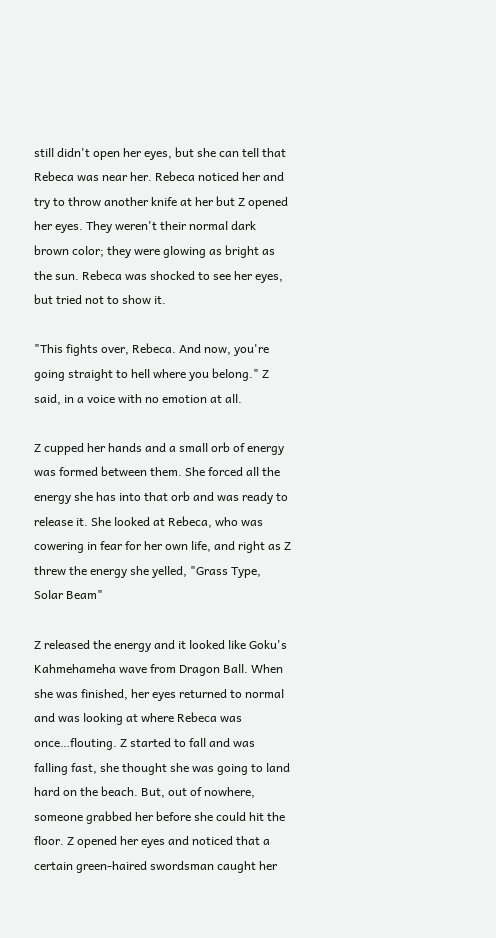still didn't open her eyes, but she can tell that Rebeca was near her. Rebeca noticed her and try to throw another knife at her but Z opened her eyes. They weren't their normal dark brown color; they were glowing as bright as the sun. Rebeca was shocked to see her eyes, but tried not to show it.

"This fights over, Rebeca. And now, you're going straight to hell where you belong." Z said, in a voice with no emotion at all.

Z cupped her hands and a small orb of energy was formed between them. She forced all the energy she has into that orb and was ready to release it. She looked at Rebeca, who was cowering in fear for her own life, and right as Z threw the energy she yelled, "Grass Type, Solar Beam"

Z released the energy and it looked like Goku's Kahmehameha wave from Dragon Ball. When she was finished, her eyes returned to normal and was looking at where Rebeca was once…flouting. Z started to fall and was falling fast, she thought she was going to land hard on the beach. But, out of nowhere, someone grabbed her before she could hit the floor. Z opened her eyes and noticed that a certain green-haired swordsman caught her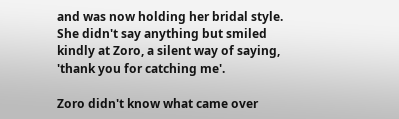and was now holding her bridal style. She didn't say anything but smiled kindly at Zoro, a silent way of saying, 'thank you for catching me'.

Zoro didn't know what came over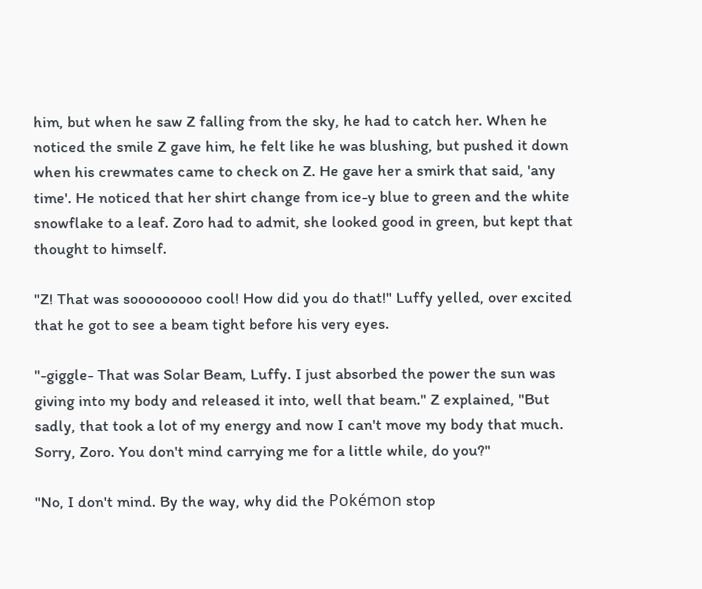him, but when he saw Z falling from the sky, he had to catch her. When he noticed the smile Z gave him, he felt like he was blushing, but pushed it down when his crewmates came to check on Z. He gave her a smirk that said, 'any time'. He noticed that her shirt change from ice-y blue to green and the white snowflake to a leaf. Zoro had to admit, she looked good in green, but kept that thought to himself.

"Z! That was sooooooooo cool! How did you do that!" Luffy yelled, over excited that he got to see a beam tight before his very eyes.

"-giggle- That was Solar Beam, Luffy. I just absorbed the power the sun was giving into my body and released it into, well that beam." Z explained, "But sadly, that took a lot of my energy and now I can't move my body that much. Sorry, Zoro. You don't mind carrying me for a little while, do you?"

"No, I don't mind. By the way, why did the Pokémon stop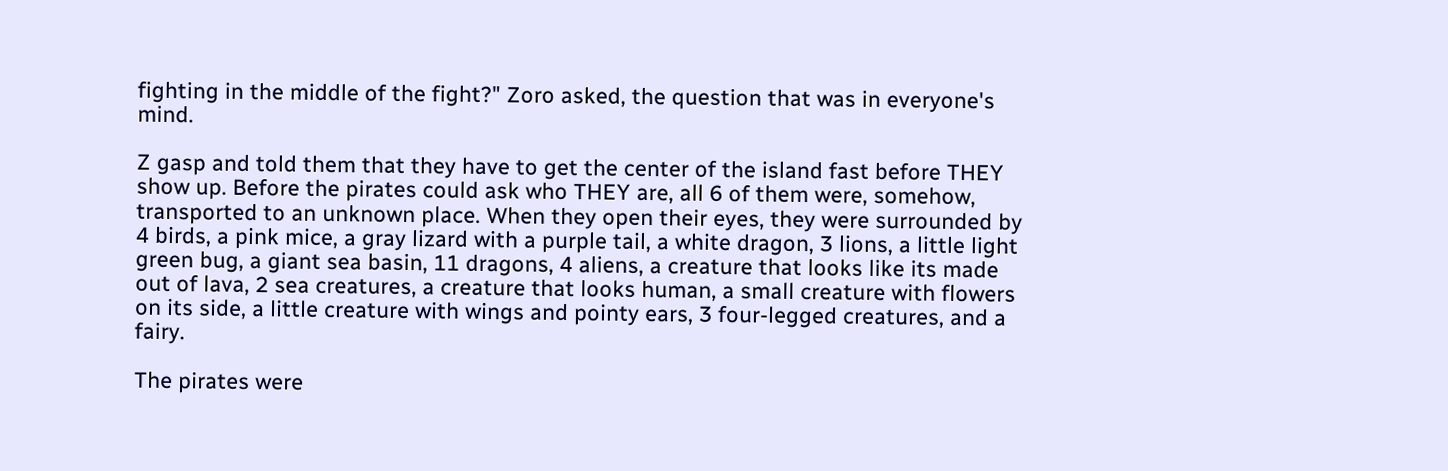fighting in the middle of the fight?" Zoro asked, the question that was in everyone's mind.

Z gasp and told them that they have to get the center of the island fast before THEY show up. Before the pirates could ask who THEY are, all 6 of them were, somehow, transported to an unknown place. When they open their eyes, they were surrounded by 4 birds, a pink mice, a gray lizard with a purple tail, a white dragon, 3 lions, a little light green bug, a giant sea basin, 11 dragons, 4 aliens, a creature that looks like its made out of lava, 2 sea creatures, a creature that looks human, a small creature with flowers on its side, a little creature with wings and pointy ears, 3 four-legged creatures, and a fairy.

The pirates were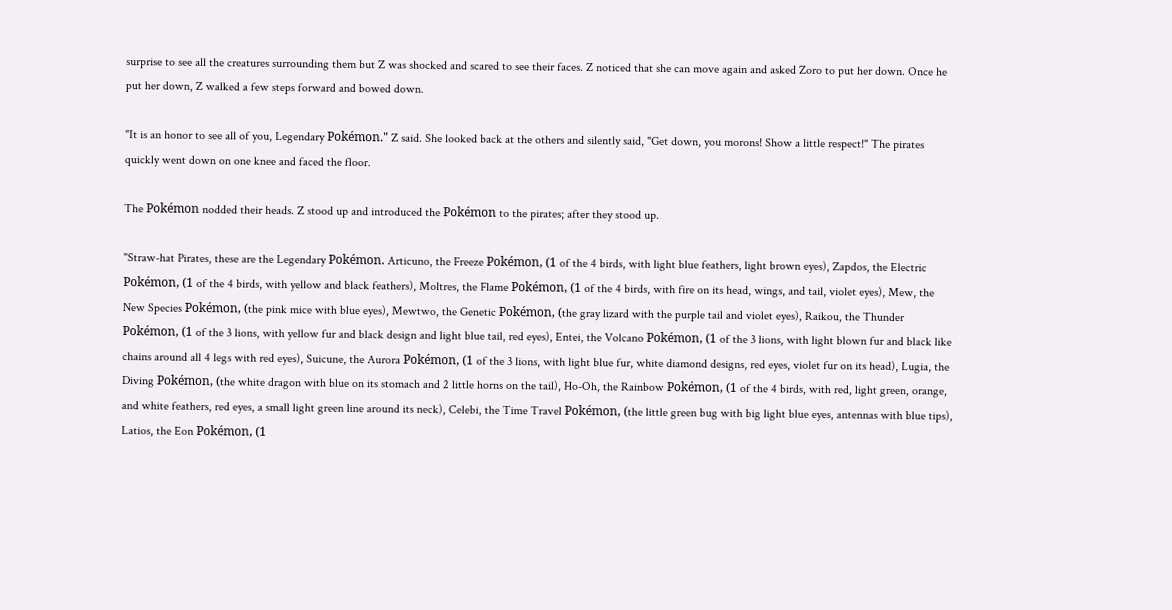surprise to see all the creatures surrounding them but Z was shocked and scared to see their faces. Z noticed that she can move again and asked Zoro to put her down. Once he put her down, Z walked a few steps forward and bowed down.

"It is an honor to see all of you, Legendary Pokémon." Z said. She looked back at the others and silently said, "Get down, you morons! Show a little respect!" The pirates quickly went down on one knee and faced the floor.

The Pokémon nodded their heads. Z stood up and introduced the Pokémon to the pirates; after they stood up.

"Straw-hat Pirates, these are the Legendary Pokémon. Articuno, the Freeze Pokémon, (1 of the 4 birds, with light blue feathers, light brown eyes), Zapdos, the Electric Pokémon, (1 of the 4 birds, with yellow and black feathers), Moltres, the Flame Pokémon, (1 of the 4 birds, with fire on its head, wings, and tail, violet eyes), Mew, the New Species Pokémon, (the pink mice with blue eyes), Mewtwo, the Genetic Pokémon, (the gray lizard with the purple tail and violet eyes), Raikou, the Thunder Pokémon, (1 of the 3 lions, with yellow fur and black design and light blue tail, red eyes), Entei, the Volcano Pokémon, (1 of the 3 lions, with light blown fur and black like chains around all 4 legs with red eyes), Suicune, the Aurora Pokémon, (1 of the 3 lions, with light blue fur, white diamond designs, red eyes, violet fur on its head), Lugia, the Diving Pokémon, (the white dragon with blue on its stomach and 2 little horns on the tail), Ho-Oh, the Rainbow Pokémon, (1 of the 4 birds, with red, light green, orange, and white feathers, red eyes, a small light green line around its neck), Celebi, the Time Travel Pokémon, (the little green bug with big light blue eyes, antennas with blue tips), Latios, the Eon Pokémon, (1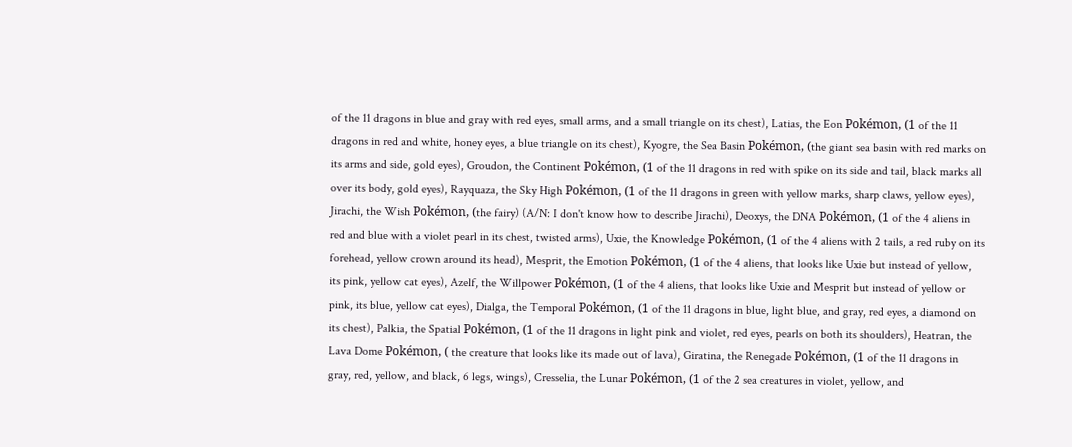of the 11 dragons in blue and gray with red eyes, small arms, and a small triangle on its chest), Latias, the Eon Pokémon, (1 of the 11 dragons in red and white, honey eyes, a blue triangle on its chest), Kyogre, the Sea Basin Pokémon, (the giant sea basin with red marks on its arms and side, gold eyes), Groudon, the Continent Pokémon, (1 of the 11 dragons in red with spike on its side and tail, black marks all over its body, gold eyes), Rayquaza, the Sky High Pokémon, (1 of the 11 dragons in green with yellow marks, sharp claws, yellow eyes), Jirachi, the Wish Pokémon, (the fairy) (A/N: I don't know how to describe Jirachi), Deoxys, the DNA Pokémon, (1 of the 4 aliens in red and blue with a violet pearl in its chest, twisted arms), Uxie, the Knowledge Pokémon, (1 of the 4 aliens with 2 tails, a red ruby on its forehead, yellow crown around its head), Mesprit, the Emotion Pokémon, (1 of the 4 aliens, that looks like Uxie but instead of yellow, its pink, yellow cat eyes), Azelf, the Willpower Pokémon, (1 of the 4 aliens, that looks like Uxie and Mesprit but instead of yellow or pink, its blue, yellow cat eyes), Dialga, the Temporal Pokémon, (1 of the 11 dragons in blue, light blue, and gray, red eyes, a diamond on its chest), Palkia, the Spatial Pokémon, (1 of the 11 dragons in light pink and violet, red eyes, pearls on both its shoulders), Heatran, the Lava Dome Pokémon, ( the creature that looks like its made out of lava), Giratina, the Renegade Pokémon, (1 of the 11 dragons in gray, red, yellow, and black, 6 legs, wings), Cresselia, the Lunar Pokémon, (1 of the 2 sea creatures in violet, yellow, and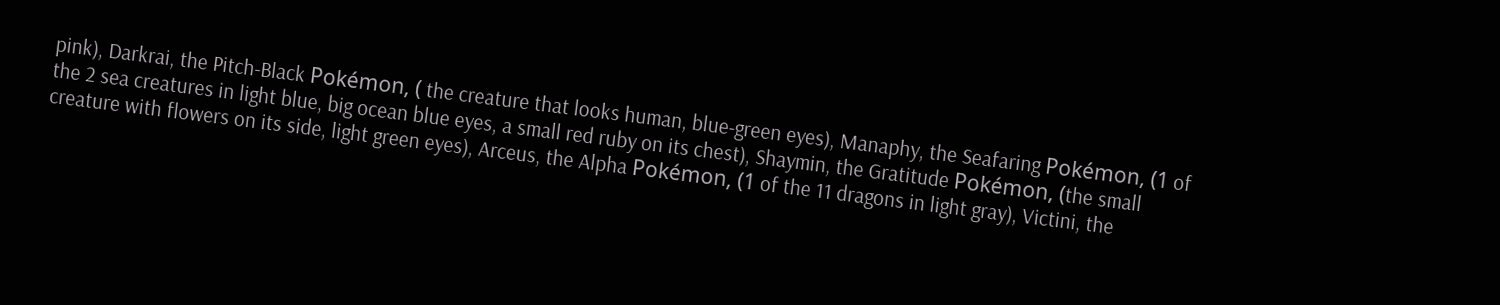pink), Darkrai, the Pitch-Black Pokémon, ( the creature that looks human, blue-green eyes), Manaphy, the Seafaring Pokémon, (1 of the 2 sea creatures in light blue, big ocean blue eyes, a small red ruby on its chest), Shaymin, the Gratitude Pokémon, (the small creature with flowers on its side, light green eyes), Arceus, the Alpha Pokémon, (1 of the 11 dragons in light gray), Victini, the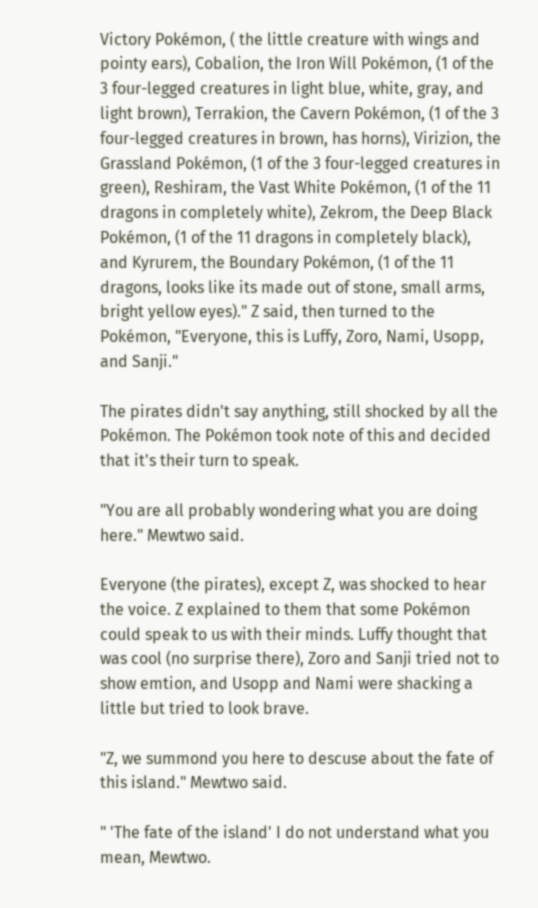Victory Pokémon, ( the little creature with wings and pointy ears), Cobalion, the Iron Will Pokémon, (1 of the 3 four-legged creatures in light blue, white, gray, and light brown), Terrakion, the Cavern Pokémon, (1 of the 3 four-legged creatures in brown, has horns), Virizion, the Grassland Pokémon, (1 of the 3 four-legged creatures in green), Reshiram, the Vast White Pokémon, (1 of the 11 dragons in completely white), Zekrom, the Deep Black Pokémon, (1 of the 11 dragons in completely black), and Kyrurem, the Boundary Pokémon, (1 of the 11 dragons, looks like its made out of stone, small arms, bright yellow eyes)." Z said, then turned to the Pokémon, "Everyone, this is Luffy, Zoro, Nami, Usopp, and Sanji."

The pirates didn't say anything, still shocked by all the Pokémon. The Pokémon took note of this and decided that it's their turn to speak.

"You are all probably wondering what you are doing here." Mewtwo said.

Everyone (the pirates), except Z, was shocked to hear the voice. Z explained to them that some Pokémon could speak to us with their minds. Luffy thought that was cool (no surprise there), Zoro and Sanji tried not to show emtion, and Usopp and Nami were shacking a little but tried to look brave.

"Z, we summond you here to descuse about the fate of this island." Mewtwo said.

" 'The fate of the island' I do not understand what you mean, Mewtwo.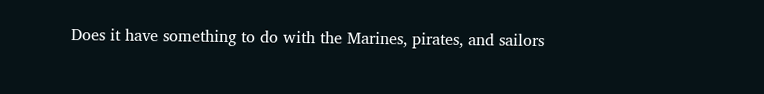Does it have something to do with the Marines, pirates, and sailors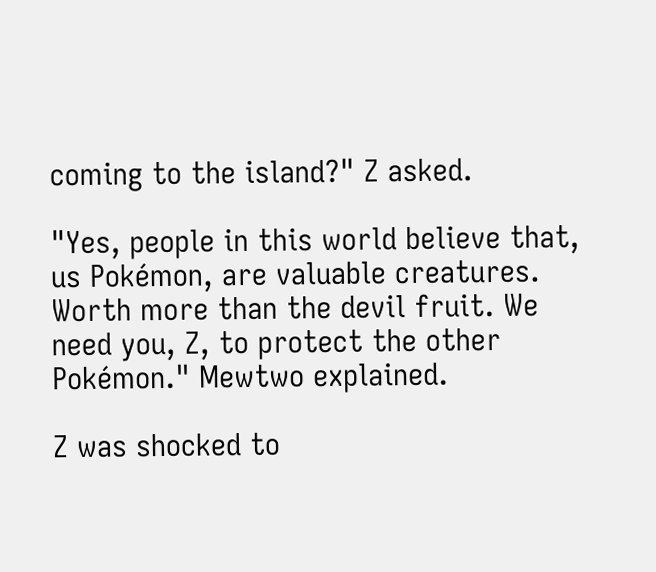coming to the island?" Z asked.

"Yes, people in this world believe that, us Pokémon, are valuable creatures. Worth more than the devil fruit. We need you, Z, to protect the other Pokémon." Mewtwo explained.

Z was shocked to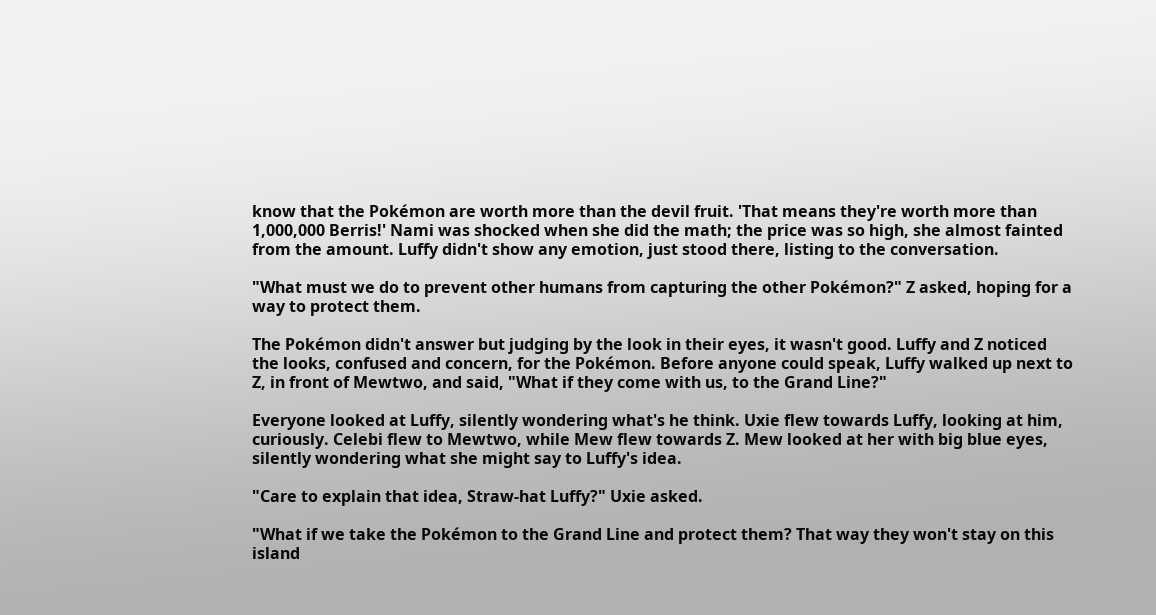know that the Pokémon are worth more than the devil fruit. 'That means they're worth more than 1,000,000 Berris!' Nami was shocked when she did the math; the price was so high, she almost fainted from the amount. Luffy didn't show any emotion, just stood there, listing to the conversation.

"What must we do to prevent other humans from capturing the other Pokémon?" Z asked, hoping for a way to protect them.

The Pokémon didn't answer but judging by the look in their eyes, it wasn't good. Luffy and Z noticed the looks, confused and concern, for the Pokémon. Before anyone could speak, Luffy walked up next to Z, in front of Mewtwo, and said, "What if they come with us, to the Grand Line?"

Everyone looked at Luffy, silently wondering what's he think. Uxie flew towards Luffy, looking at him, curiously. Celebi flew to Mewtwo, while Mew flew towards Z. Mew looked at her with big blue eyes, silently wondering what she might say to Luffy's idea.

"Care to explain that idea, Straw-hat Luffy?" Uxie asked.

"What if we take the Pokémon to the Grand Line and protect them? That way they won't stay on this island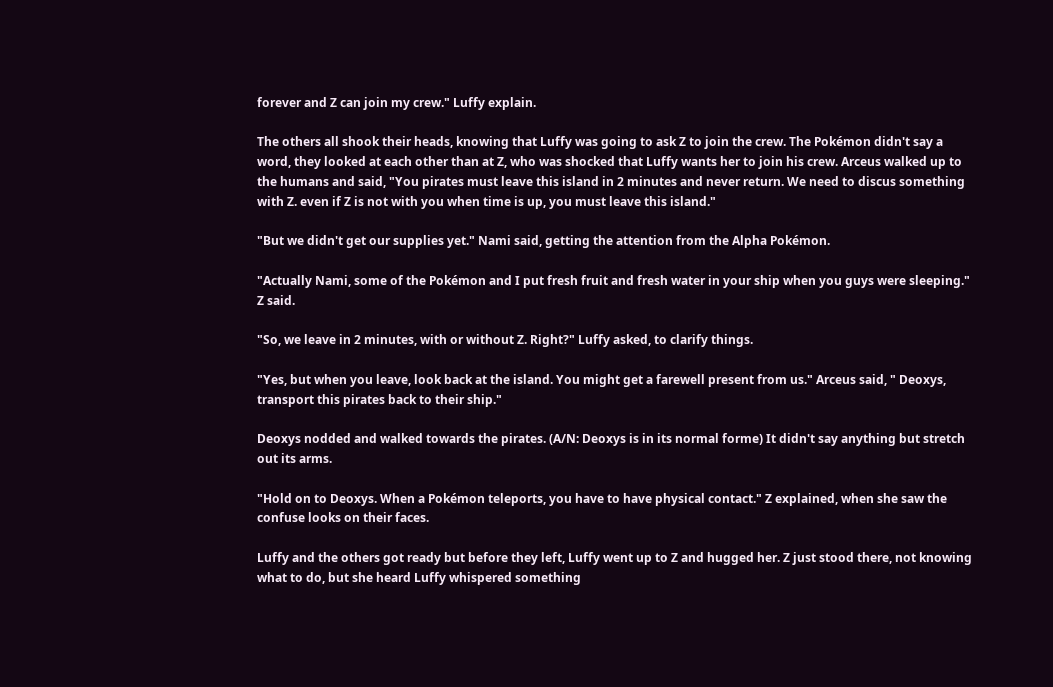forever and Z can join my crew." Luffy explain.

The others all shook their heads, knowing that Luffy was going to ask Z to join the crew. The Pokémon didn't say a word, they looked at each other than at Z, who was shocked that Luffy wants her to join his crew. Arceus walked up to the humans and said, "You pirates must leave this island in 2 minutes and never return. We need to discus something with Z. even if Z is not with you when time is up, you must leave this island."

"But we didn't get our supplies yet." Nami said, getting the attention from the Alpha Pokémon.

"Actually Nami, some of the Pokémon and I put fresh fruit and fresh water in your ship when you guys were sleeping." Z said.

"So, we leave in 2 minutes, with or without Z. Right?" Luffy asked, to clarify things.

"Yes, but when you leave, look back at the island. You might get a farewell present from us." Arceus said, " Deoxys, transport this pirates back to their ship."

Deoxys nodded and walked towards the pirates. (A/N: Deoxys is in its normal forme) It didn't say anything but stretch out its arms.

"Hold on to Deoxys. When a Pokémon teleports, you have to have physical contact." Z explained, when she saw the confuse looks on their faces.

Luffy and the others got ready but before they left, Luffy went up to Z and hugged her. Z just stood there, not knowing what to do, but she heard Luffy whispered something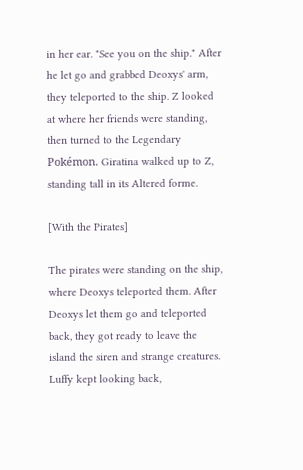in her ear. "See you on the ship." After he let go and grabbed Deoxys' arm, they teleported to the ship. Z looked at where her friends were standing, then turned to the Legendary Pokémon. Giratina walked up to Z, standing tall in its Altered forme.

[With the Pirates]

The pirates were standing on the ship, where Deoxys teleported them. After Deoxys let them go and teleported back, they got ready to leave the island the siren and strange creatures. Luffy kept looking back,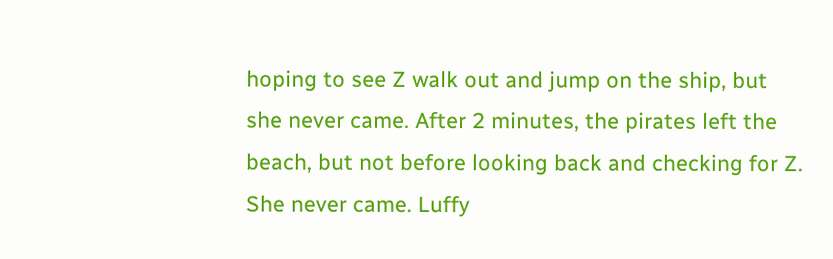hoping to see Z walk out and jump on the ship, but she never came. After 2 minutes, the pirates left the beach, but not before looking back and checking for Z. She never came. Luffy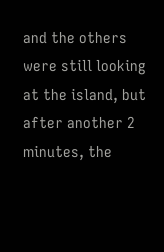and the others were still looking at the island, but after another 2 minutes, the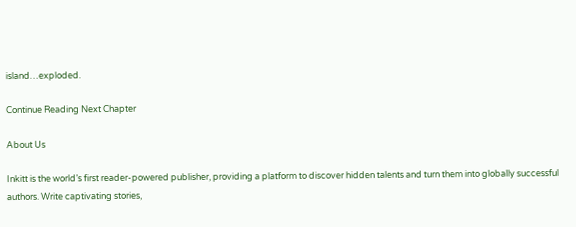island…exploded.

Continue Reading Next Chapter

About Us

Inkitt is the world’s first reader-powered publisher, providing a platform to discover hidden talents and turn them into globally successful authors. Write captivating stories,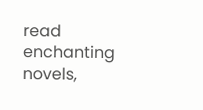read enchanting novels,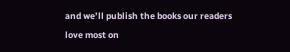and we’ll publish the books our readers love most on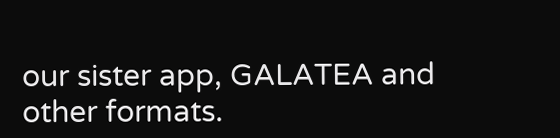our sister app, GALATEA and other formats.